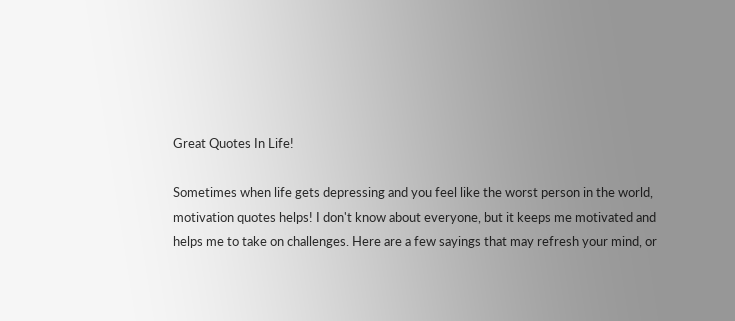Great Quotes In Life!

Sometimes when life gets depressing and you feel like the worst person in the world, motivation quotes helps! I don't know about everyone, but it keeps me motivated and helps me to take on challenges. Here are a few sayings that may refresh your mind, or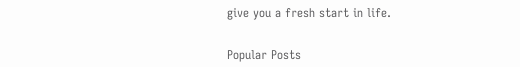give you a fresh start in life.


Popular Posts